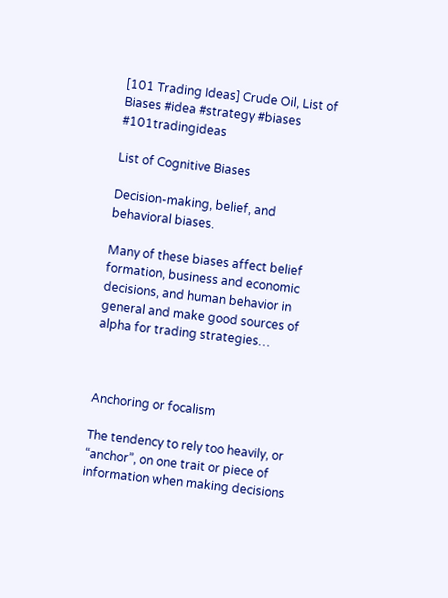[101 Trading Ideas] Crude Oil, List of Biases #idea #strategy #biases #101tradingideas

List of Cognitive Biases

Decision-making, belief, and behavioral biases.

Many of these biases affect belief formation, business and economic decisions, and human behavior in general and make good sources of alpha for trading strategies…



Anchoring or focalism

The tendency to rely too heavily, or “anchor”, on one trait or piece of information when making decisions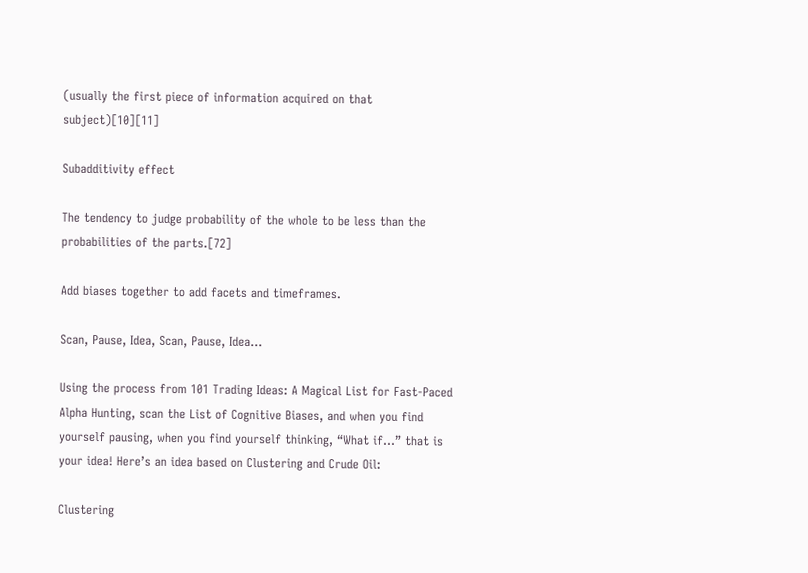(usually the first piece of information acquired on that subject)[10][11]

Subadditivity effect

The tendency to judge probability of the whole to be less than the probabilities of the parts.[72]

Add biases together to add facets and timeframes.

Scan, Pause, Idea, Scan, Pause, Idea…

Using the process from 101 Trading Ideas: A Magical List for Fast-Paced Alpha Hunting, scan the List of Cognitive Biases, and when you find yourself pausing, when you find yourself thinking, “What if…” that is your idea! Here’s an idea based on Clustering and Crude Oil:

Clustering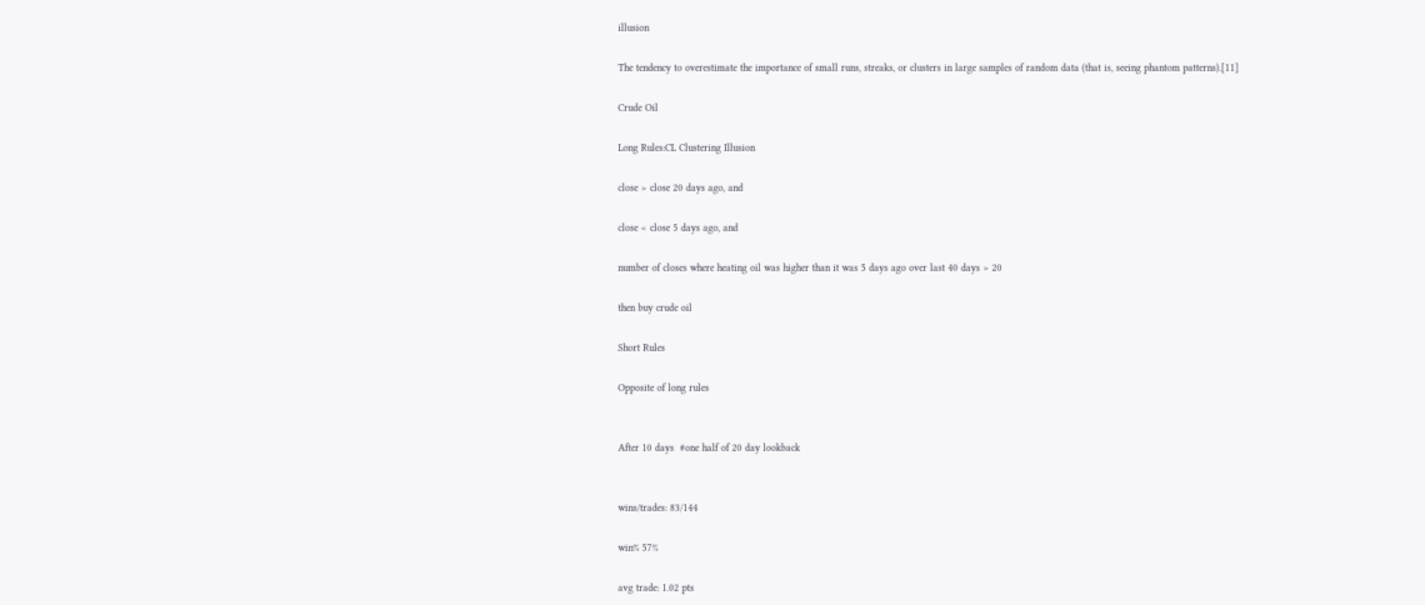illusion

The tendency to overestimate the importance of small runs, streaks, or clusters in large samples of random data (that is, seeing phantom patterns).[11]

Crude Oil

Long Rules:CL Clustering Illusion

close > close 20 days ago, and

close < close 5 days ago, and

number of closes where heating oil was higher than it was 5 days ago over last 40 days > 20

then buy crude oil

Short Rules

Opposite of long rules


After 10 days  #one half of 20 day lookback


wins/trades: 83/144

win% 57%

avg trade: 1.02 pts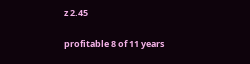z 2.45

profitable 8 of 11 years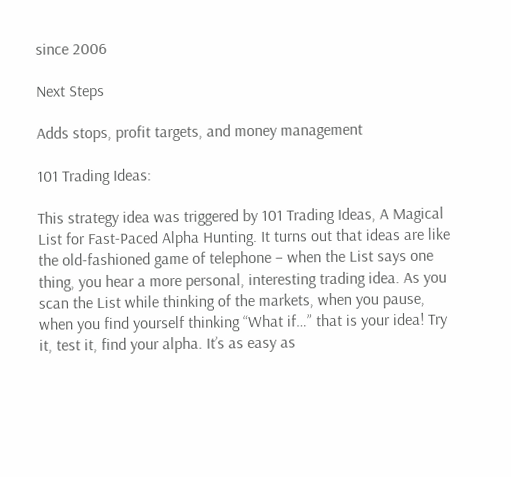since 2006

Next Steps

Adds stops, profit targets, and money management

101 Trading Ideas:

This strategy idea was triggered by 101 Trading Ideas, A Magical List for Fast-Paced Alpha Hunting. It turns out that ideas are like the old-fashioned game of telephone – when the List says one thing, you hear a more personal, interesting trading idea. As you scan the List while thinking of the markets, when you pause, when you find yourself thinking “What if…” that is your idea! Try it, test it, find your alpha. It’s as easy as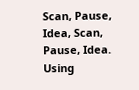Scan, Pause, Idea, Scan, Pause, Idea. Using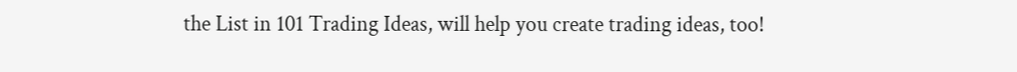the List in 101 Trading Ideas, will help you create trading ideas, too!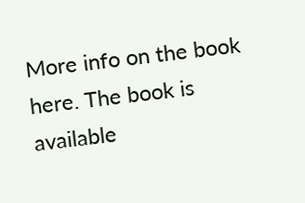More info on the book here. The book is available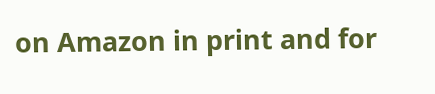on Amazon in print and for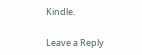Kindle.

Leave a Reply